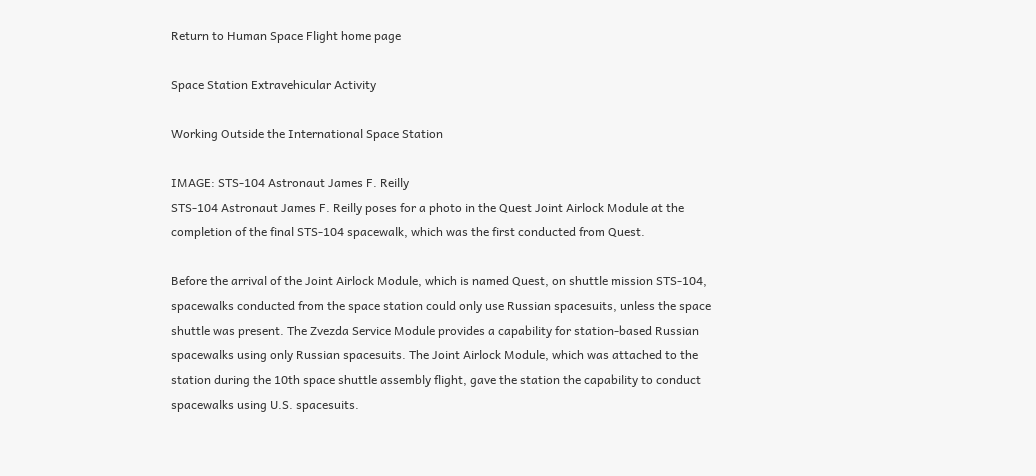Return to Human Space Flight home page

Space Station Extravehicular Activity

Working Outside the International Space Station

IMAGE: STS-104 Astronaut James F. Reilly
STS-104 Astronaut James F. Reilly poses for a photo in the Quest Joint Airlock Module at the completion of the final STS-104 spacewalk, which was the first conducted from Quest.

Before the arrival of the Joint Airlock Module, which is named Quest, on shuttle mission STS-104, spacewalks conducted from the space station could only use Russian spacesuits, unless the space shuttle was present. The Zvezda Service Module provides a capability for station-based Russian spacewalks using only Russian spacesuits. The Joint Airlock Module, which was attached to the station during the 10th space shuttle assembly flight, gave the station the capability to conduct spacewalks using U.S. spacesuits.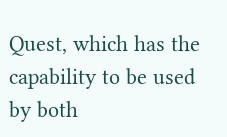Quest, which has the capability to be used by both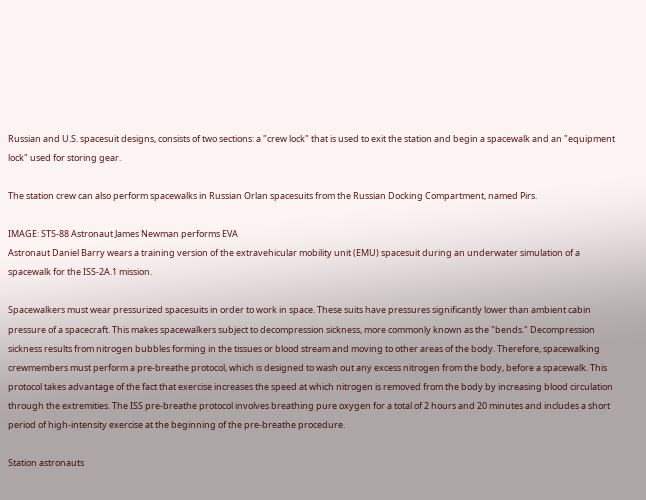Russian and U.S. spacesuit designs, consists of two sections: a "crew lock" that is used to exit the station and begin a spacewalk and an "equipment lock" used for storing gear.

The station crew can also perform spacewalks in Russian Orlan spacesuits from the Russian Docking Compartment, named Pirs.

IMAGE: STS-88 Astronaut James Newman performs EVA
Astronaut Daniel Barry wears a training version of the extravehicular mobility unit (EMU) spacesuit during an underwater simulation of a spacewalk for the ISS-2A.1 mission.

Spacewalkers must wear pressurized spacesuits in order to work in space. These suits have pressures significantly lower than ambient cabin pressure of a spacecraft. This makes spacewalkers subject to decompression sickness, more commonly known as the "bends." Decompression sickness results from nitrogen bubbles forming in the tissues or blood stream and moving to other areas of the body. Therefore, spacewalking crewmembers must perform a pre-breathe protocol, which is designed to wash out any excess nitrogen from the body, before a spacewalk. This protocol takes advantage of the fact that exercise increases the speed at which nitrogen is removed from the body by increasing blood circulation through the extremities. The ISS pre-breathe protocol involves breathing pure oxygen for a total of 2 hours and 20 minutes and includes a short period of high-intensity exercise at the beginning of the pre-breathe procedure.

Station astronauts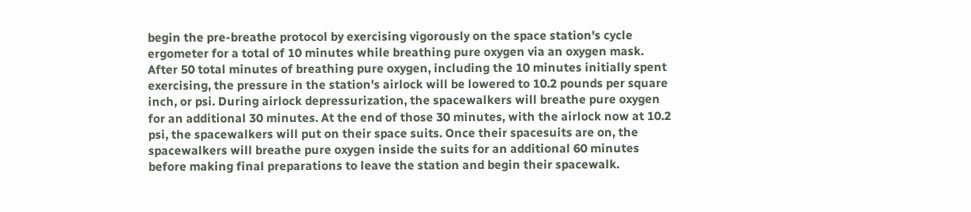begin the pre-breathe protocol by exercising vigorously on the space station's cycle ergometer for a total of 10 minutes while breathing pure oxygen via an oxygen mask. After 50 total minutes of breathing pure oxygen, including the 10 minutes initially spent exercising, the pressure in the station's airlock will be lowered to 10.2 pounds per square inch, or psi. During airlock depressurization, the spacewalkers will breathe pure oxygen for an additional 30 minutes. At the end of those 30 minutes, with the airlock now at 10.2 psi, the spacewalkers will put on their space suits. Once their spacesuits are on, the spacewalkers will breathe pure oxygen inside the suits for an additional 60 minutes before making final preparations to leave the station and begin their spacewalk.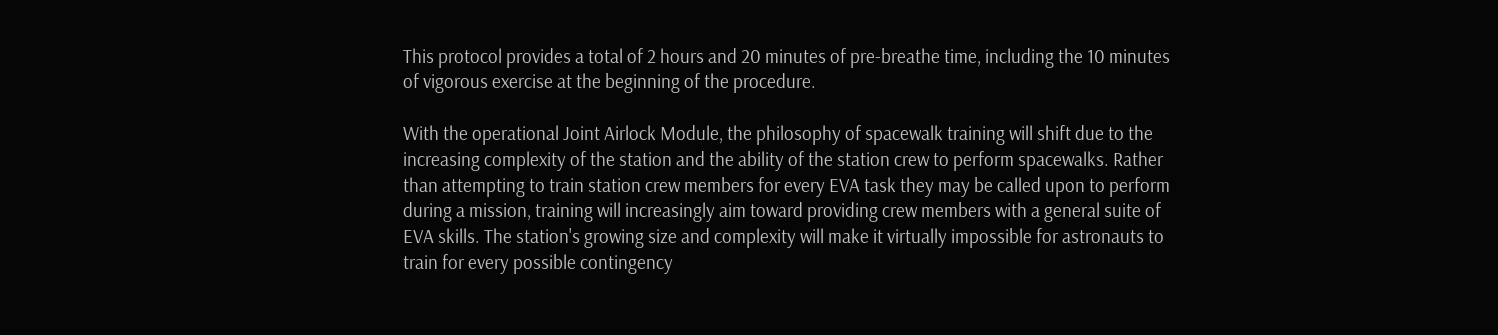This protocol provides a total of 2 hours and 20 minutes of pre-breathe time, including the 10 minutes of vigorous exercise at the beginning of the procedure.

With the operational Joint Airlock Module, the philosophy of spacewalk training will shift due to the increasing complexity of the station and the ability of the station crew to perform spacewalks. Rather than attempting to train station crew members for every EVA task they may be called upon to perform during a mission, training will increasingly aim toward providing crew members with a general suite of EVA skills. The station's growing size and complexity will make it virtually impossible for astronauts to train for every possible contingency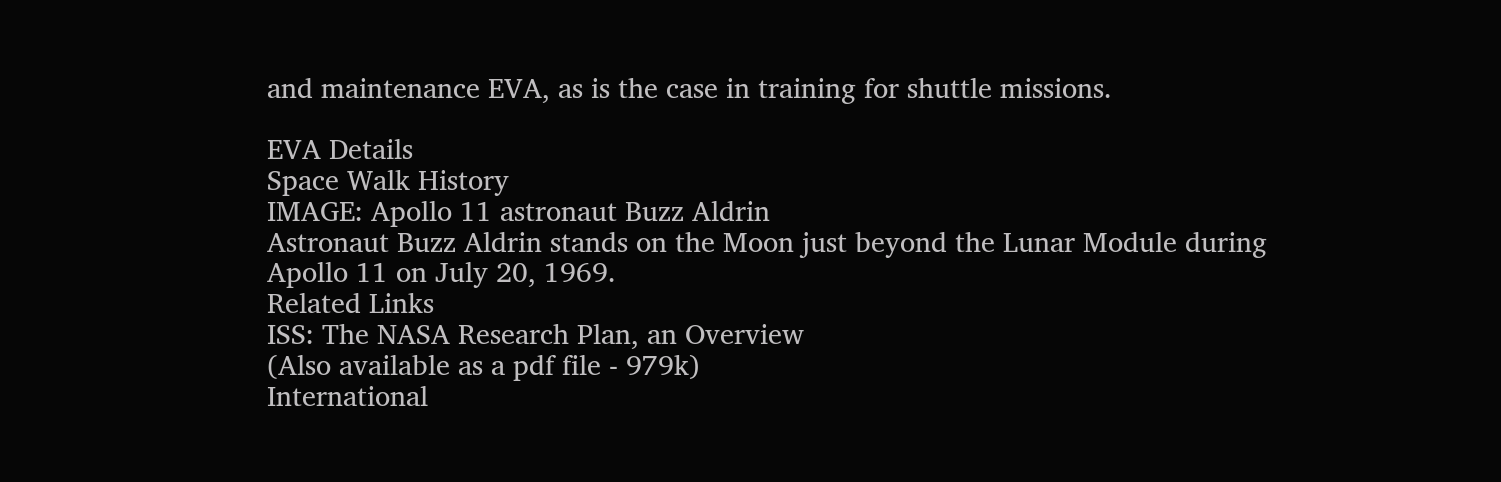and maintenance EVA, as is the case in training for shuttle missions.

EVA Details
Space Walk History
IMAGE: Apollo 11 astronaut Buzz Aldrin
Astronaut Buzz Aldrin stands on the Moon just beyond the Lunar Module during Apollo 11 on July 20, 1969.
Related Links
ISS: The NASA Research Plan, an Overview
(Also available as a pdf file - 979k)
International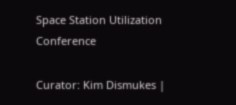Space Station Utilization Conference

Curator: Kim Dismukes |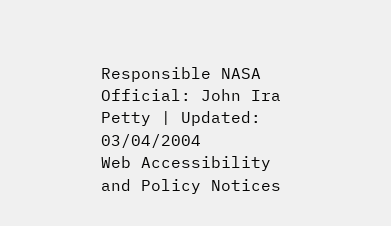Responsible NASA Official: John Ira Petty | Updated: 03/04/2004
Web Accessibility and Policy Notices